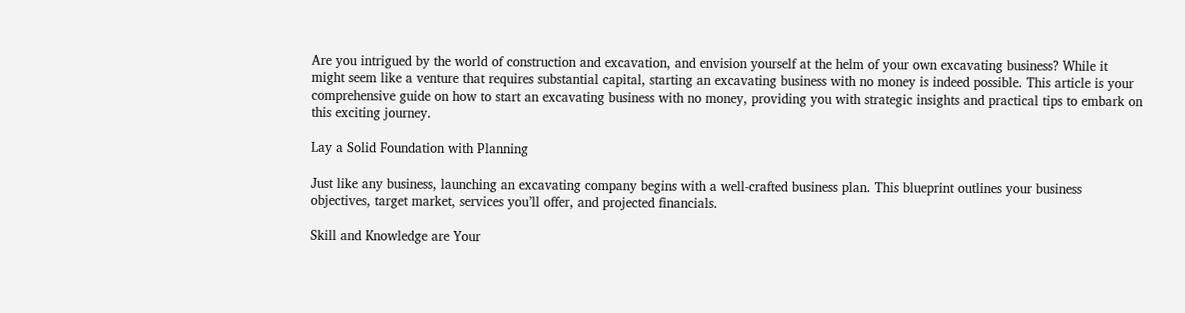Are you intrigued by the world of construction and excavation, and envision yourself at the helm of your own excavating business? While it might seem like a venture that requires substantial capital, starting an excavating business with no money is indeed possible. This article is your comprehensive guide on how to start an excavating business with no money, providing you with strategic insights and practical tips to embark on this exciting journey.

Lay a Solid Foundation with Planning

Just like any business, launching an excavating company begins with a well-crafted business plan. This blueprint outlines your business objectives, target market, services you’ll offer, and projected financials.

Skill and Knowledge are Your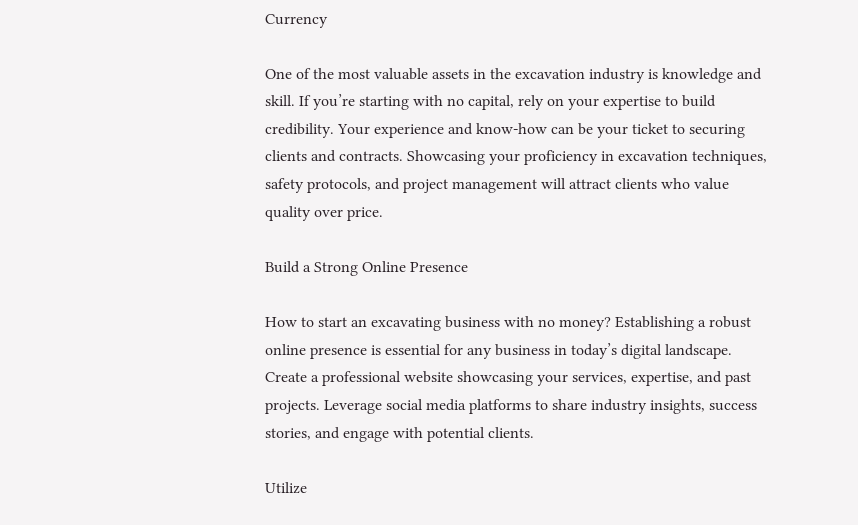Currency

One of the most valuable assets in the excavation industry is knowledge and skill. If you’re starting with no capital, rely on your expertise to build credibility. Your experience and know-how can be your ticket to securing clients and contracts. Showcasing your proficiency in excavation techniques, safety protocols, and project management will attract clients who value quality over price.

Build a Strong Online Presence

How to start an excavating business with no money? Establishing a robust online presence is essential for any business in today’s digital landscape. Create a professional website showcasing your services, expertise, and past projects. Leverage social media platforms to share industry insights, success stories, and engage with potential clients.

Utilize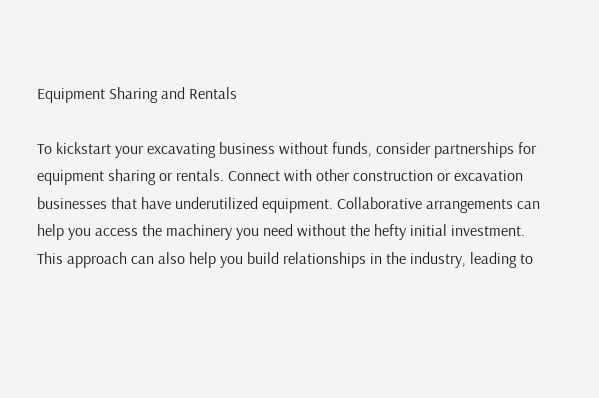Equipment Sharing and Rentals

To kickstart your excavating business without funds, consider partnerships for equipment sharing or rentals. Connect with other construction or excavation businesses that have underutilized equipment. Collaborative arrangements can help you access the machinery you need without the hefty initial investment. This approach can also help you build relationships in the industry, leading to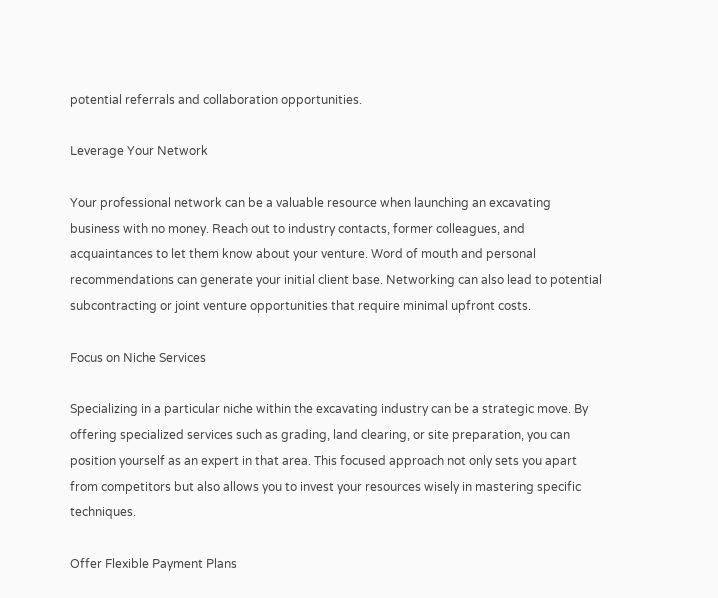potential referrals and collaboration opportunities.

Leverage Your Network

Your professional network can be a valuable resource when launching an excavating business with no money. Reach out to industry contacts, former colleagues, and acquaintances to let them know about your venture. Word of mouth and personal recommendations can generate your initial client base. Networking can also lead to potential subcontracting or joint venture opportunities that require minimal upfront costs.

Focus on Niche Services

Specializing in a particular niche within the excavating industry can be a strategic move. By offering specialized services such as grading, land clearing, or site preparation, you can position yourself as an expert in that area. This focused approach not only sets you apart from competitors but also allows you to invest your resources wisely in mastering specific techniques.

Offer Flexible Payment Plans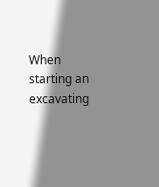When starting an excavating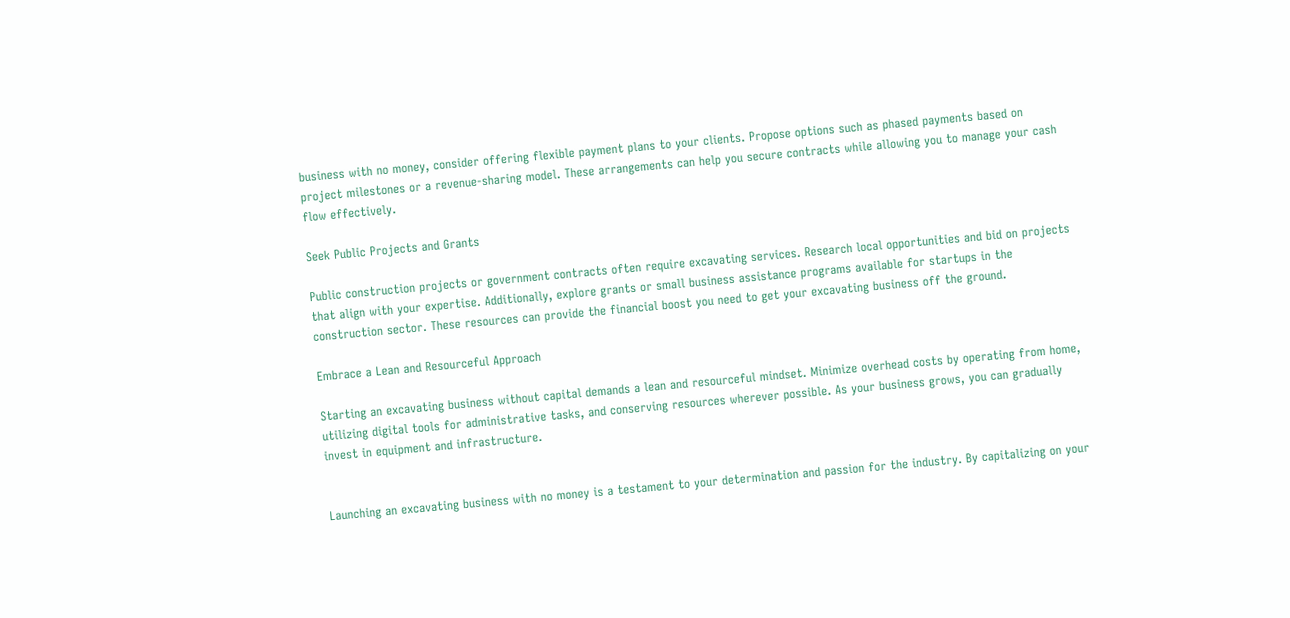business with no money, consider offering flexible payment plans to your clients. Propose options such as phased payments based on project milestones or a revenue-sharing model. These arrangements can help you secure contracts while allowing you to manage your cash flow effectively.

Seek Public Projects and Grants

Public construction projects or government contracts often require excavating services. Research local opportunities and bid on projects that align with your expertise. Additionally, explore grants or small business assistance programs available for startups in the construction sector. These resources can provide the financial boost you need to get your excavating business off the ground.

Embrace a Lean and Resourceful Approach

Starting an excavating business without capital demands a lean and resourceful mindset. Minimize overhead costs by operating from home, utilizing digital tools for administrative tasks, and conserving resources wherever possible. As your business grows, you can gradually invest in equipment and infrastructure.


Launching an excavating business with no money is a testament to your determination and passion for the industry. By capitalizing on your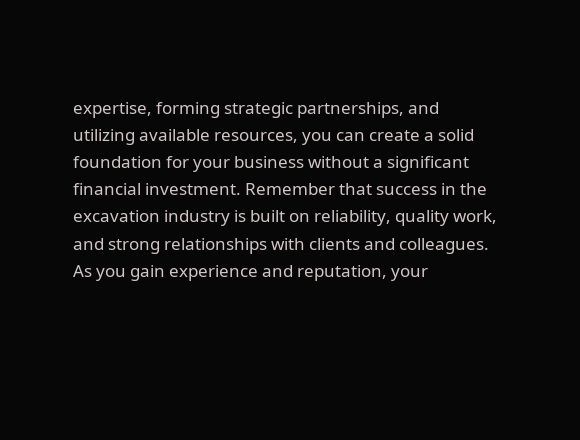expertise, forming strategic partnerships, and utilizing available resources, you can create a solid foundation for your business without a significant financial investment. Remember that success in the excavation industry is built on reliability, quality work, and strong relationships with clients and colleagues. As you gain experience and reputation, your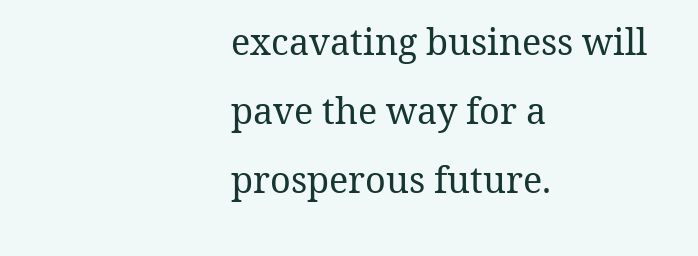excavating business will pave the way for a prosperous future.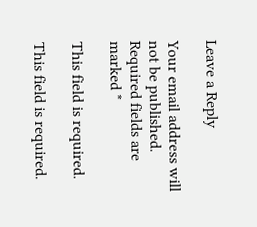Leave a Reply

Your email address will not be published. Required fields are marked *

This field is required.

This field is required.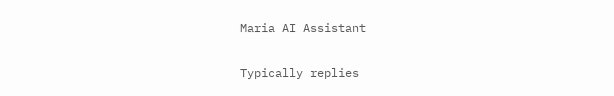Maria AI Assistant

Typically replies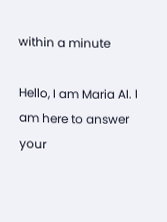within a minute

Hello, I am Maria AI. I am here to answer your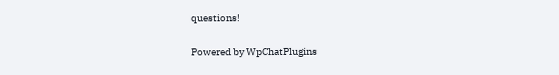questions!

Powered by WpChatPlugins